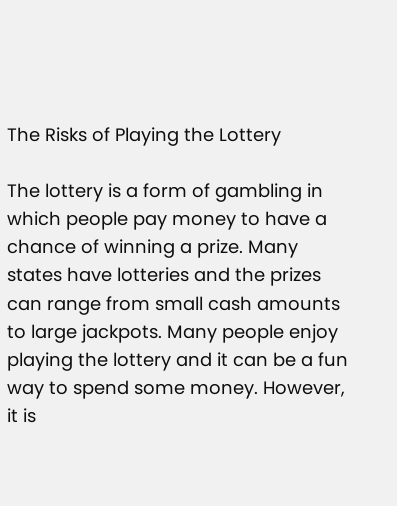The Risks of Playing the Lottery

The lottery is a form of gambling in which people pay money to have a chance of winning a prize. Many states have lotteries and the prizes can range from small cash amounts to large jackpots. Many people enjoy playing the lottery and it can be a fun way to spend some money. However, it is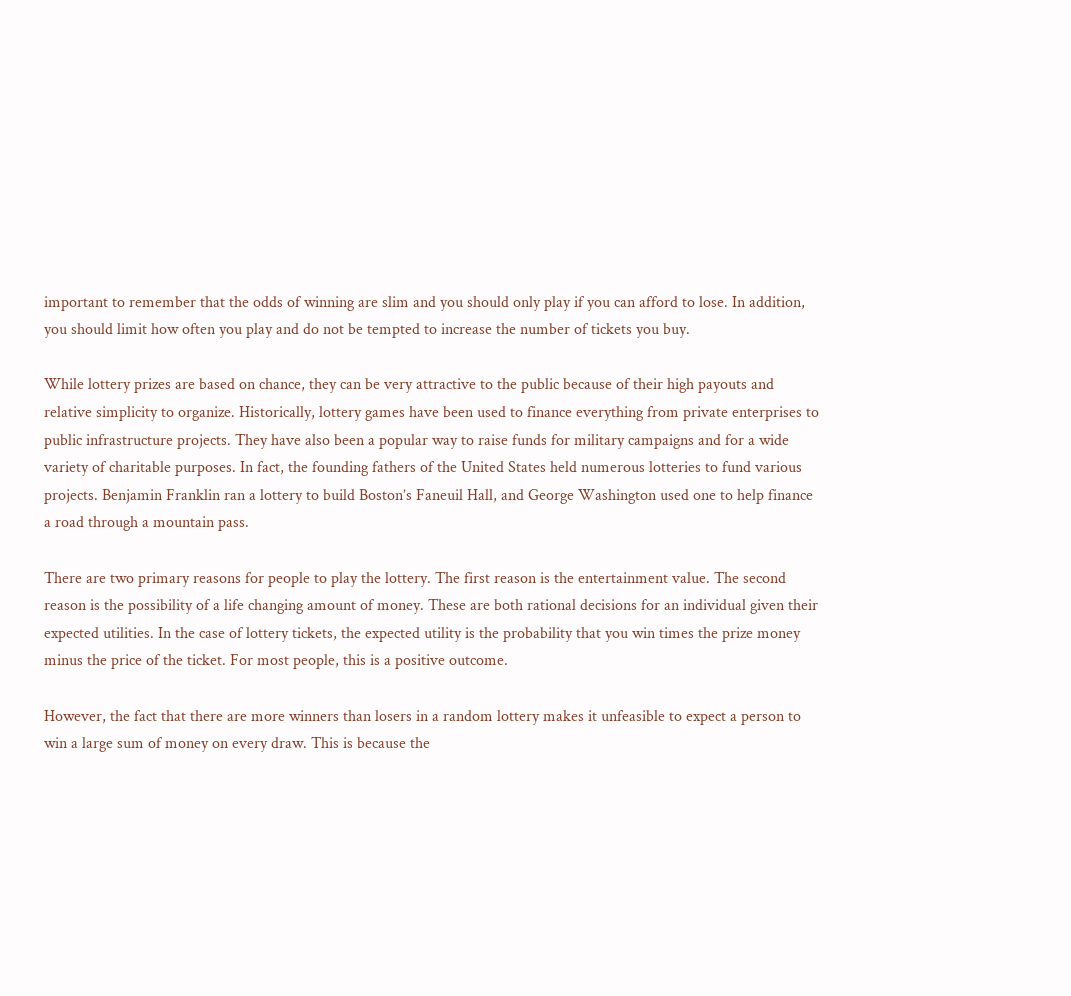important to remember that the odds of winning are slim and you should only play if you can afford to lose. In addition, you should limit how often you play and do not be tempted to increase the number of tickets you buy.

While lottery prizes are based on chance, they can be very attractive to the public because of their high payouts and relative simplicity to organize. Historically, lottery games have been used to finance everything from private enterprises to public infrastructure projects. They have also been a popular way to raise funds for military campaigns and for a wide variety of charitable purposes. In fact, the founding fathers of the United States held numerous lotteries to fund various projects. Benjamin Franklin ran a lottery to build Boston’s Faneuil Hall, and George Washington used one to help finance a road through a mountain pass.

There are two primary reasons for people to play the lottery. The first reason is the entertainment value. The second reason is the possibility of a life changing amount of money. These are both rational decisions for an individual given their expected utilities. In the case of lottery tickets, the expected utility is the probability that you win times the prize money minus the price of the ticket. For most people, this is a positive outcome.

However, the fact that there are more winners than losers in a random lottery makes it unfeasible to expect a person to win a large sum of money on every draw. This is because the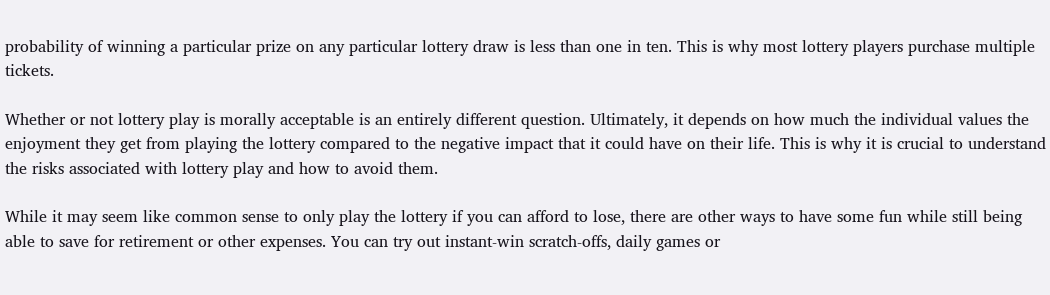probability of winning a particular prize on any particular lottery draw is less than one in ten. This is why most lottery players purchase multiple tickets.

Whether or not lottery play is morally acceptable is an entirely different question. Ultimately, it depends on how much the individual values the enjoyment they get from playing the lottery compared to the negative impact that it could have on their life. This is why it is crucial to understand the risks associated with lottery play and how to avoid them.

While it may seem like common sense to only play the lottery if you can afford to lose, there are other ways to have some fun while still being able to save for retirement or other expenses. You can try out instant-win scratch-offs, daily games or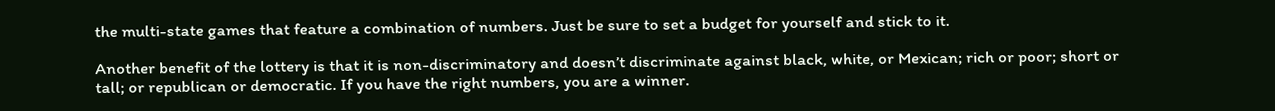the multi-state games that feature a combination of numbers. Just be sure to set a budget for yourself and stick to it.

Another benefit of the lottery is that it is non-discriminatory and doesn’t discriminate against black, white, or Mexican; rich or poor; short or tall; or republican or democratic. If you have the right numbers, you are a winner.